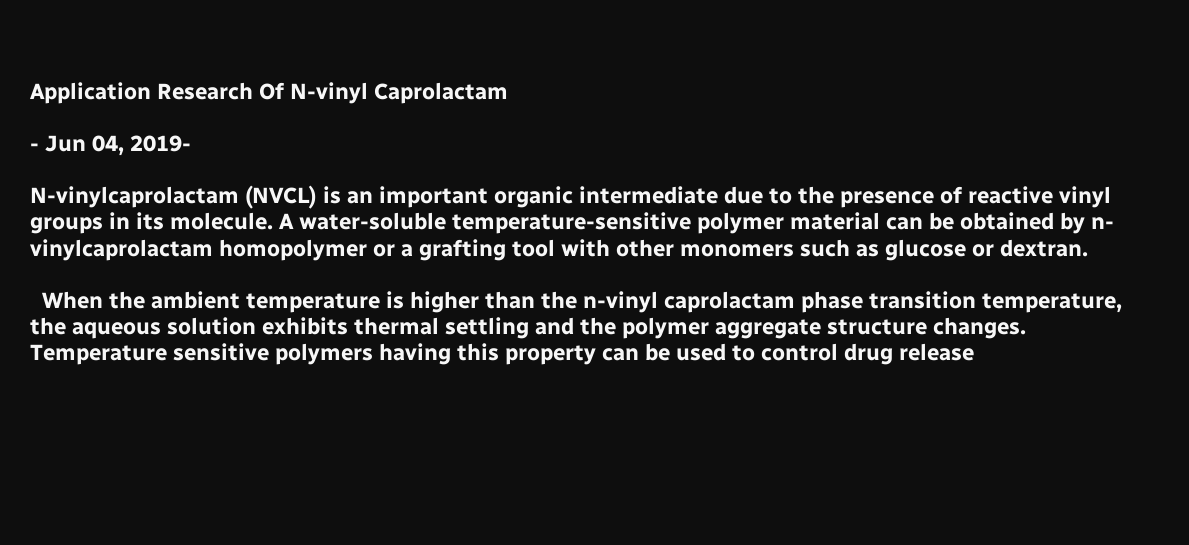Application Research Of N-vinyl Caprolactam

- Jun 04, 2019-

N-vinylcaprolactam (NVCL) is an important organic intermediate due to the presence of reactive vinyl groups in its molecule. A water-soluble temperature-sensitive polymer material can be obtained by n-vinylcaprolactam homopolymer or a grafting tool with other monomers such as glucose or dextran.

  When the ambient temperature is higher than the n-vinyl caprolactam phase transition temperature, the aqueous solution exhibits thermal settling and the polymer aggregate structure changes. Temperature sensitive polymers having this property can be used to control drug release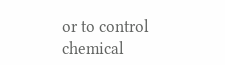or to control chemical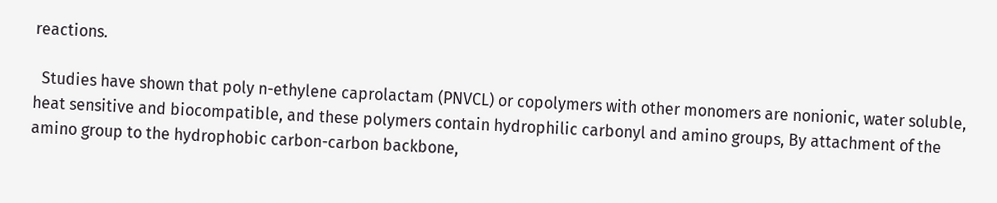reactions.

  Studies have shown that poly n-ethylene caprolactam (PNVCL) or copolymers with other monomers are nonionic, water soluble, heat sensitive and biocompatible, and these polymers contain hydrophilic carbonyl and amino groups, By attachment of the amino group to the hydrophobic carbon-carbon backbone,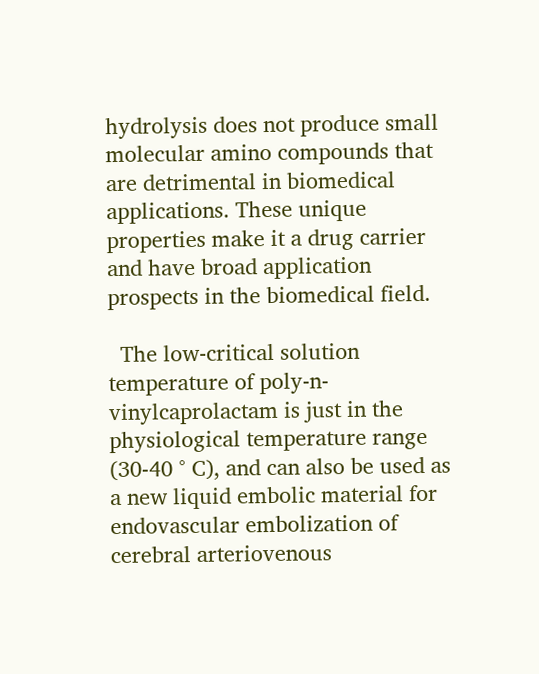hydrolysis does not produce small molecular amino compounds that are detrimental in biomedical applications. These unique properties make it a drug carrier and have broad application prospects in the biomedical field.

  The low-critical solution temperature of poly-n-vinylcaprolactam is just in the physiological temperature range (30-40 ° C), and can also be used as a new liquid embolic material for endovascular embolization of cerebral arteriovenous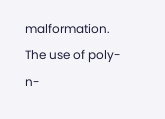malformation. The use of poly-n-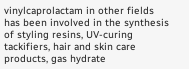vinylcaprolactam in other fields has been involved in the synthesis of styling resins, UV-curing tackifiers, hair and skin care products, gas hydrate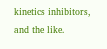kinetics inhibitors, and the like.